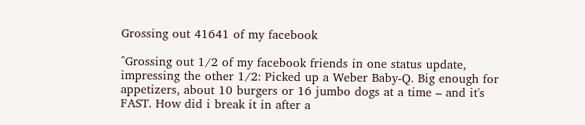Grossing out 41641 of my facebook

^Grossing out 1/2 of my facebook friends in one status update, impressing the other 1/2: Picked up a Weber Baby-Q. Big enough for appetizers, about 10 burgers or 16 jumbo dogs at a time – and it's FAST. How did i break it in after a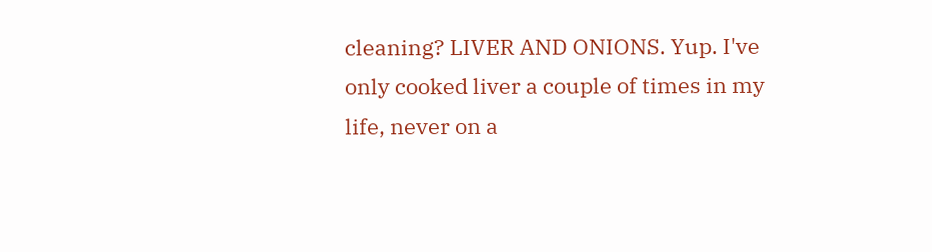cleaning? LIVER AND ONIONS. Yup. I've only cooked liver a couple of times in my life, never on a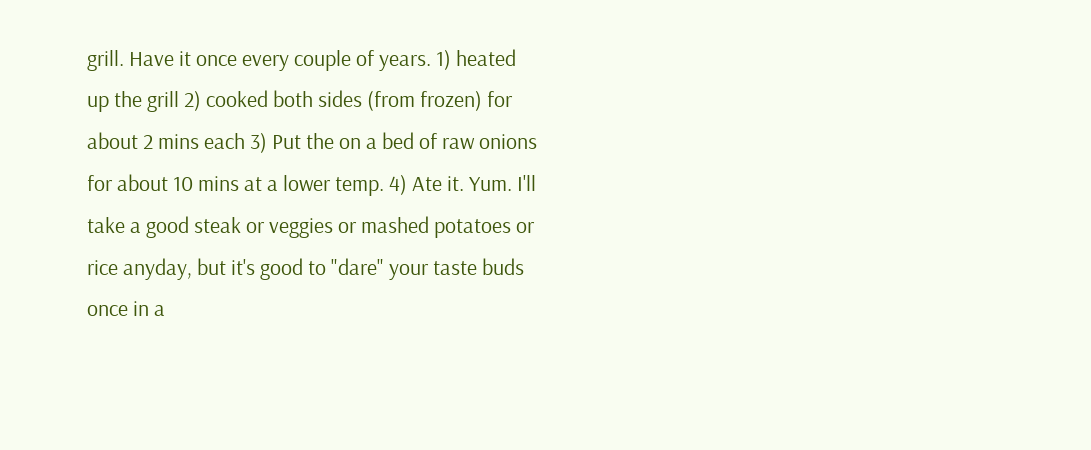grill. Have it once every couple of years. 1) heated up the grill 2) cooked both sides (from frozen) for about 2 mins each 3) Put the on a bed of raw onions for about 10 mins at a lower temp. 4) Ate it. Yum. I'll take a good steak or veggies or mashed potatoes or rice anyday, but it's good to "dare" your taste buds once in a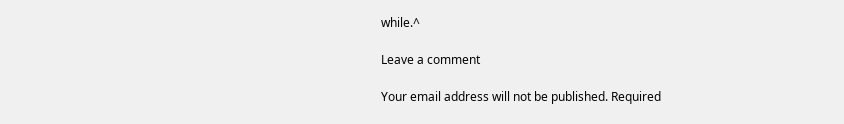while.^

Leave a comment

Your email address will not be published. Required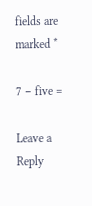fields are marked *

7 − five =

Leave a Reply